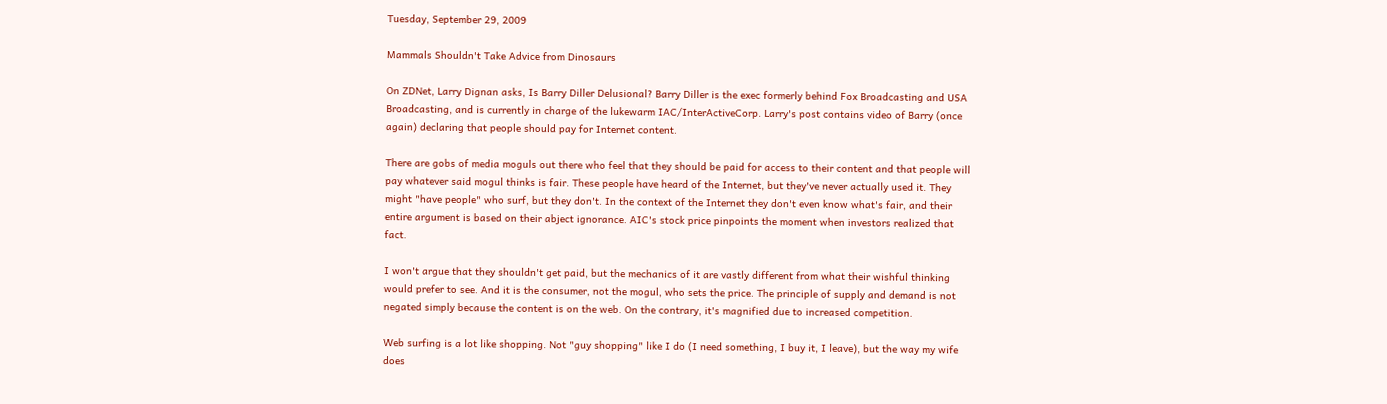Tuesday, September 29, 2009

Mammals Shouldn't Take Advice from Dinosaurs

On ZDNet, Larry Dignan asks, Is Barry Diller Delusional? Barry Diller is the exec formerly behind Fox Broadcasting and USA Broadcasting, and is currently in charge of the lukewarm IAC/InterActiveCorp. Larry's post contains video of Barry (once again) declaring that people should pay for Internet content.

There are gobs of media moguls out there who feel that they should be paid for access to their content and that people will pay whatever said mogul thinks is fair. These people have heard of the Internet, but they've never actually used it. They might "have people" who surf, but they don't. In the context of the Internet they don't even know what's fair, and their entire argument is based on their abject ignorance. AIC's stock price pinpoints the moment when investors realized that fact.

I won't argue that they shouldn't get paid, but the mechanics of it are vastly different from what their wishful thinking would prefer to see. And it is the consumer, not the mogul, who sets the price. The principle of supply and demand is not negated simply because the content is on the web. On the contrary, it's magnified due to increased competition.

Web surfing is a lot like shopping. Not "guy shopping" like I do (I need something, I buy it, I leave), but the way my wife does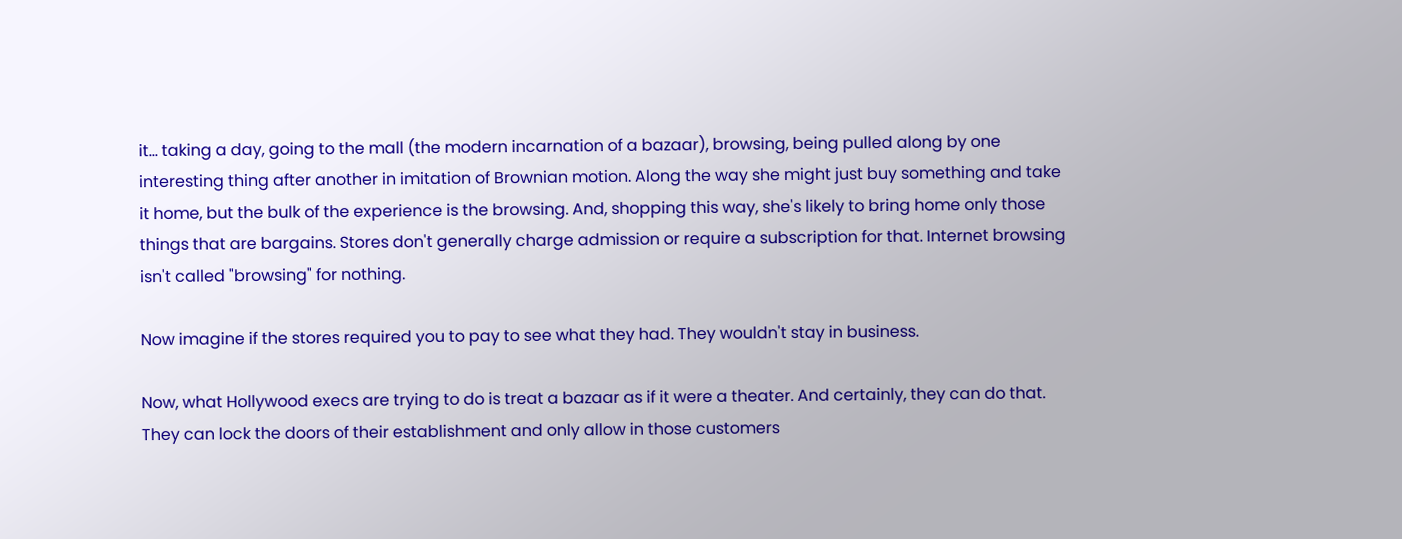it... taking a day, going to the mall (the modern incarnation of a bazaar), browsing, being pulled along by one interesting thing after another in imitation of Brownian motion. Along the way she might just buy something and take it home, but the bulk of the experience is the browsing. And, shopping this way, she's likely to bring home only those things that are bargains. Stores don't generally charge admission or require a subscription for that. Internet browsing isn't called "browsing" for nothing.

Now imagine if the stores required you to pay to see what they had. They wouldn't stay in business.

Now, what Hollywood execs are trying to do is treat a bazaar as if it were a theater. And certainly, they can do that. They can lock the doors of their establishment and only allow in those customers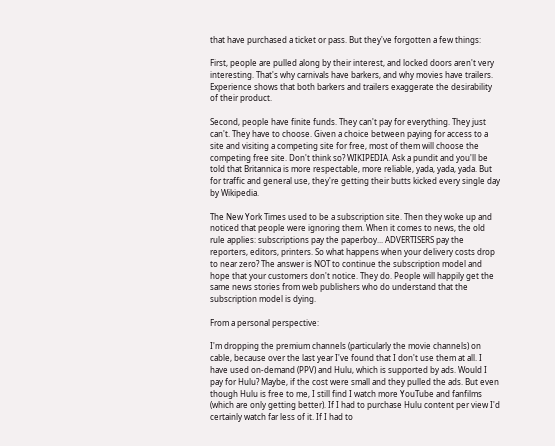that have purchased a ticket or pass. But they've forgotten a few things:

First, people are pulled along by their interest, and locked doors aren't very interesting. That's why carnivals have barkers, and why movies have trailers. Experience shows that both barkers and trailers exaggerate the desirability of their product.

Second, people have finite funds. They can't pay for everything. They just can't. They have to choose. Given a choice between paying for access to a site and visiting a competing site for free, most of them will choose the competing free site. Don't think so? WIKIPEDIA. Ask a pundit and you'll be told that Britannica is more respectable, more reliable, yada, yada, yada. But for traffic and general use, they're getting their butts kicked every single day by Wikipedia.

The New York Times used to be a subscription site. Then they woke up and noticed that people were ignoring them. When it comes to news, the old rule applies: subscriptions pay the paperboy... ADVERTISERS pay the reporters, editors, printers. So what happens when your delivery costs drop to near zero? The answer is NOT to continue the subscription model and hope that your customers don't notice. They do. People will happily get the same news stories from web publishers who do understand that the subscription model is dying.

From a personal perspective:

I'm dropping the premium channels (particularly the movie channels) on cable, because over the last year I've found that I don't use them at all. I have used on-demand (PPV) and Hulu, which is supported by ads. Would I pay for Hulu? Maybe, if the cost were small and they pulled the ads. But even though Hulu is free to me, I still find I watch more YouTube and fanfilms (which are only getting better). If I had to purchase Hulu content per view I'd certainly watch far less of it. If I had to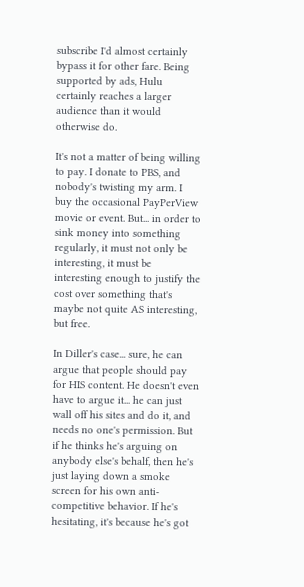subscribe I'd almost certainly bypass it for other fare. Being supported by ads, Hulu certainly reaches a larger audience than it would otherwise do.

It's not a matter of being willing to pay. I donate to PBS, and nobody's twisting my arm. I buy the occasional PayPerView movie or event. But... in order to sink money into something regularly, it must not only be interesting, it must be interesting enough to justify the cost over something that's maybe not quite AS interesting, but free.

In Diller's case... sure, he can argue that people should pay for HIS content. He doesn't even have to argue it... he can just wall off his sites and do it, and needs no one's permission. But if he thinks he's arguing on anybody else's behalf, then he's just laying down a smoke screen for his own anti-competitive behavior. If he's hesitating, it's because he's got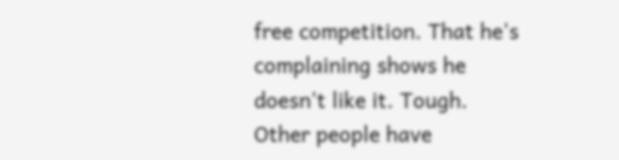free competition. That he's complaining shows he doesn't like it. Tough. Other people have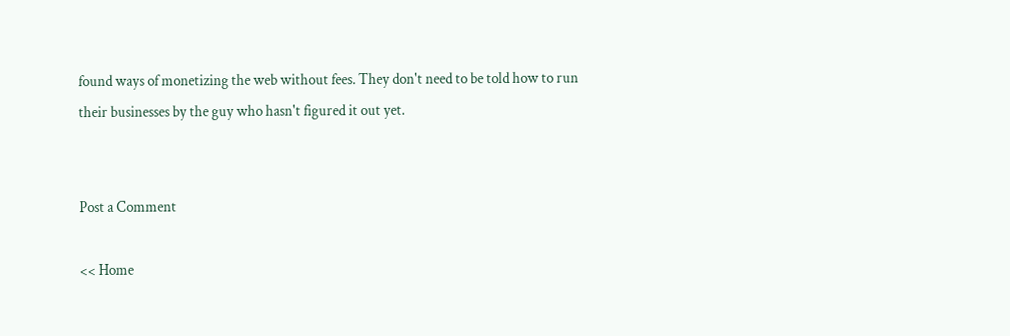found ways of monetizing the web without fees. They don't need to be told how to run their businesses by the guy who hasn't figured it out yet.


Post a Comment

<< Home